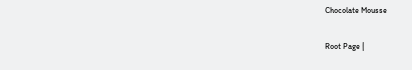Chocolate Mousse

Root Page |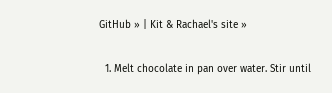GitHub » | Kit & Rachael's site »

  1. Melt chocolate in pan over water. Stir until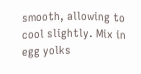smooth, allowing to cool slightly. Mix in egg yolks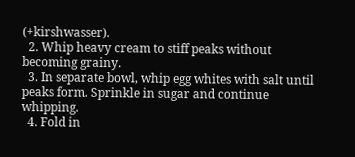(+kirshwasser).
  2. Whip heavy cream to stiff peaks without becoming grainy.
  3. In separate bowl, whip egg whites with salt until peaks form. Sprinkle in sugar and continue whipping.
  4. Fold in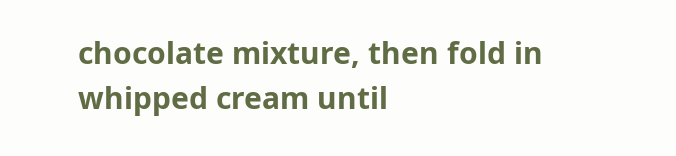chocolate mixture, then fold in whipped cream until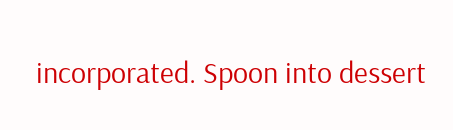incorporated. Spoon into dessert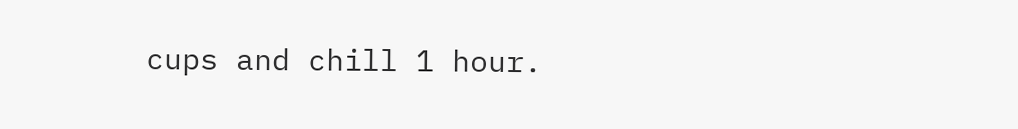cups and chill 1 hour.